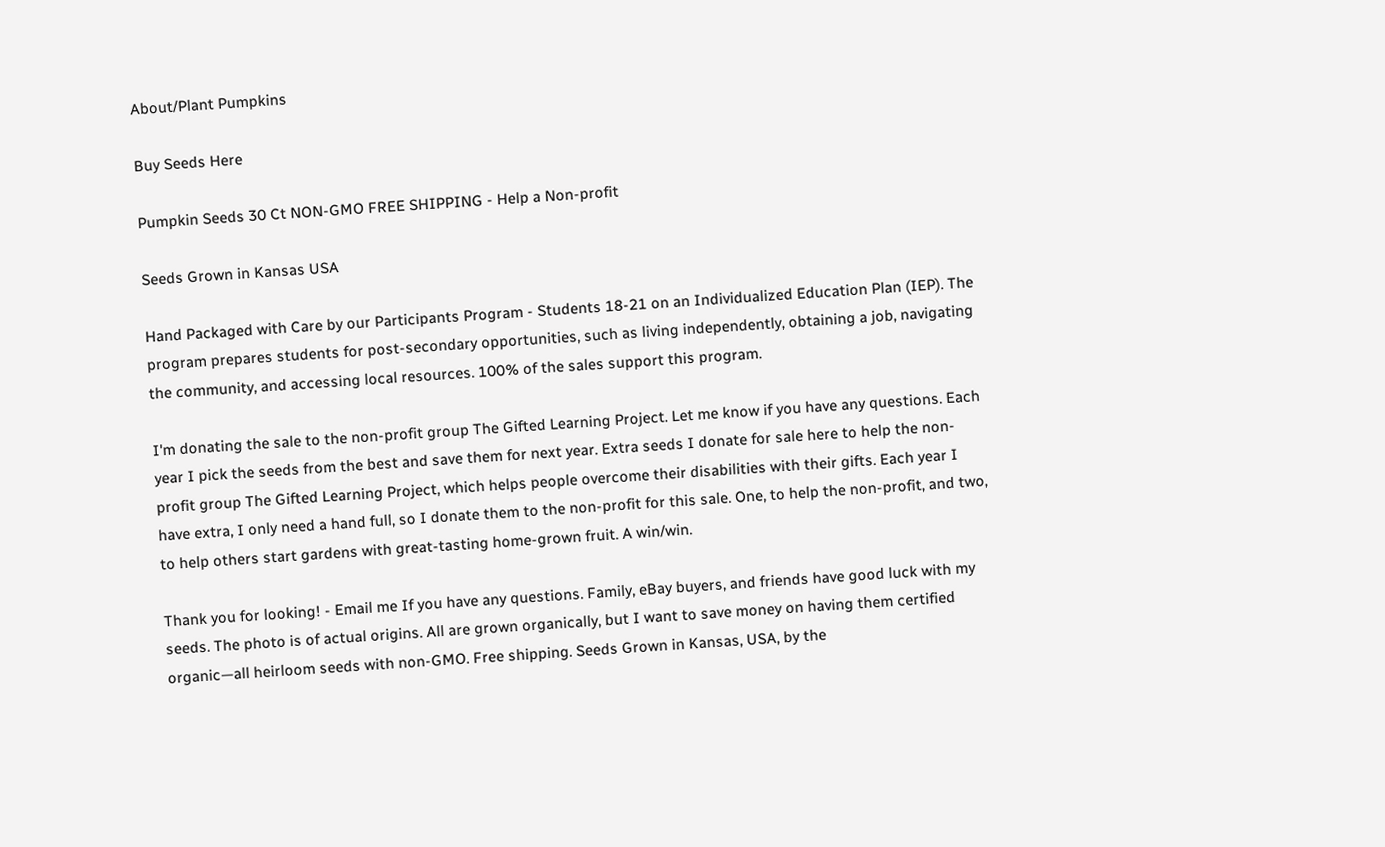About/Plant Pumpkins

Buy Seeds Here

Pumpkin Seeds 30 Ct NON-GMO FREE SHIPPING - Help a Non-profit

Seeds Grown in Kansas USA

Hand Packaged with Care by our Participants Program - Students 18-21 on an Individualized Education Plan (IEP). The program prepares students for post-secondary opportunities, such as living independently, obtaining a job, navigating the community, and accessing local resources. 100% of the sales support this program.

I'm donating the sale to the non-profit group The Gifted Learning Project. Let me know if you have any questions. Each year I pick the seeds from the best and save them for next year. Extra seeds I donate for sale here to help the non-profit group The Gifted Learning Project, which helps people overcome their disabilities with their gifts. Each year I have extra, I only need a hand full, so I donate them to the non-profit for this sale. One, to help the non-profit, and two, to help others start gardens with great-tasting home-grown fruit. A win/win.

Thank you for looking! - Email me If you have any questions. Family, eBay buyers, and friends have good luck with my seeds. The photo is of actual origins. All are grown organically, but I want to save money on having them certified organic—all heirloom seeds with non-GMO. Free shipping. Seeds Grown in Kansas, USA, by the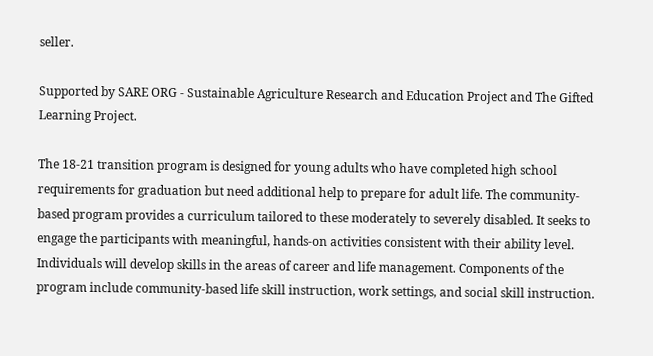seller.

Supported by SARE ORG - Sustainable Agriculture Research and Education Project and The Gifted Learning Project.

The 18-21 transition program is designed for young adults who have completed high school requirements for graduation but need additional help to prepare for adult life. The community-based program provides a curriculum tailored to these moderately to severely disabled. It seeks to engage the participants with meaningful, hands-on activities consistent with their ability level. Individuals will develop skills in the areas of career and life management. Components of the program include community-based life skill instruction, work settings, and social skill instruction.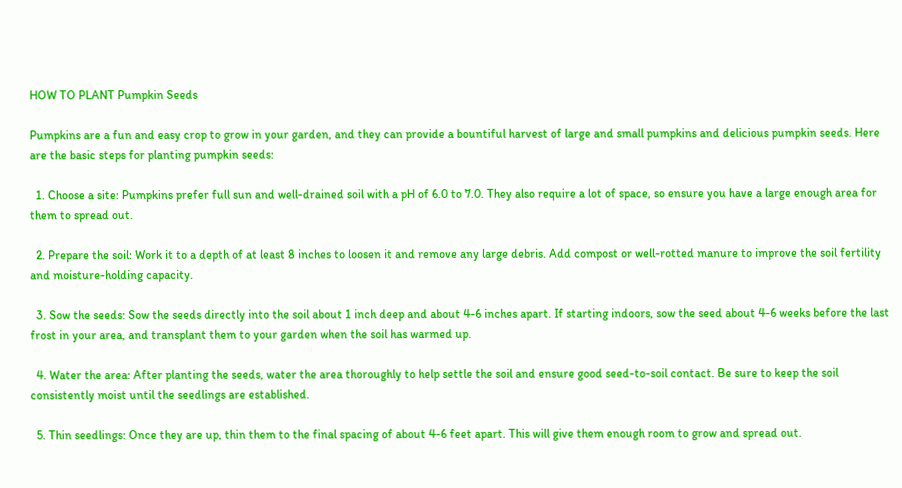HOW TO PLANT Pumpkin Seeds

Pumpkins are a fun and easy crop to grow in your garden, and they can provide a bountiful harvest of large and small pumpkins and delicious pumpkin seeds. Here are the basic steps for planting pumpkin seeds:

  1. Choose a site: Pumpkins prefer full sun and well-drained soil with a pH of 6.0 to 7.0. They also require a lot of space, so ensure you have a large enough area for them to spread out.

  2. Prepare the soil: Work it to a depth of at least 8 inches to loosen it and remove any large debris. Add compost or well-rotted manure to improve the soil fertility and moisture-holding capacity.

  3. Sow the seeds: Sow the seeds directly into the soil about 1 inch deep and about 4-6 inches apart. If starting indoors, sow the seed about 4-6 weeks before the last frost in your area, and transplant them to your garden when the soil has warmed up.

  4. Water the area: After planting the seeds, water the area thoroughly to help settle the soil and ensure good seed-to-soil contact. Be sure to keep the soil consistently moist until the seedlings are established.

  5. Thin seedlings: Once they are up, thin them to the final spacing of about 4-6 feet apart. This will give them enough room to grow and spread out.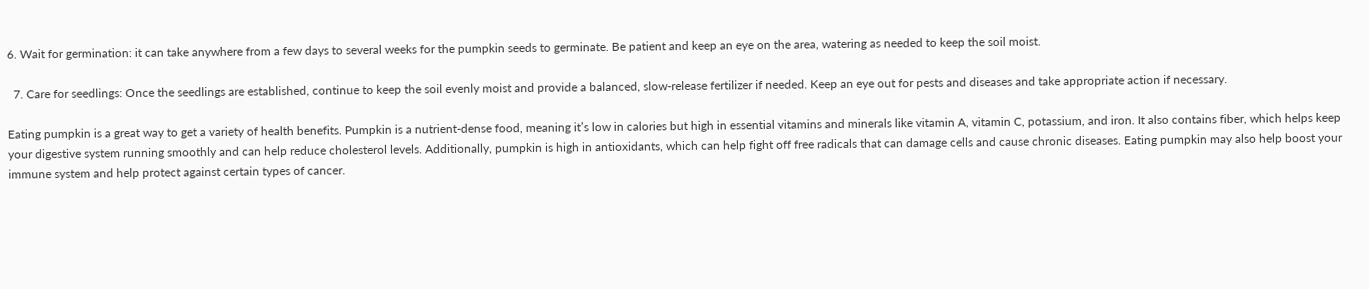6. Wait for germination: it can take anywhere from a few days to several weeks for the pumpkin seeds to germinate. Be patient and keep an eye on the area, watering as needed to keep the soil moist.

  7. Care for seedlings: Once the seedlings are established, continue to keep the soil evenly moist and provide a balanced, slow-release fertilizer if needed. Keep an eye out for pests and diseases and take appropriate action if necessary.

Eating pumpkin is a great way to get a variety of health benefits. Pumpkin is a nutrient-dense food, meaning it’s low in calories but high in essential vitamins and minerals like vitamin A, vitamin C, potassium, and iron. It also contains fiber, which helps keep your digestive system running smoothly and can help reduce cholesterol levels. Additionally, pumpkin is high in antioxidants, which can help fight off free radicals that can damage cells and cause chronic diseases. Eating pumpkin may also help boost your immune system and help protect against certain types of cancer.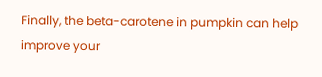Finally, the beta-carotene in pumpkin can help improve your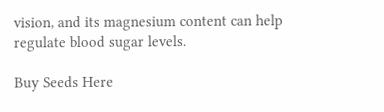vision, and its magnesium content can help regulate blood sugar levels.

Buy Seeds Here